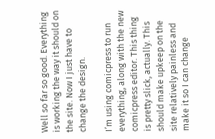Well so far so good. Everything is working the way it should on the site. Now I just have to change the design.

I’m using comicpress to run everything, along with the new comicpress editor. This thing is pretty slick, actually. This should make upkeep on the site relatively painless and make it so I can change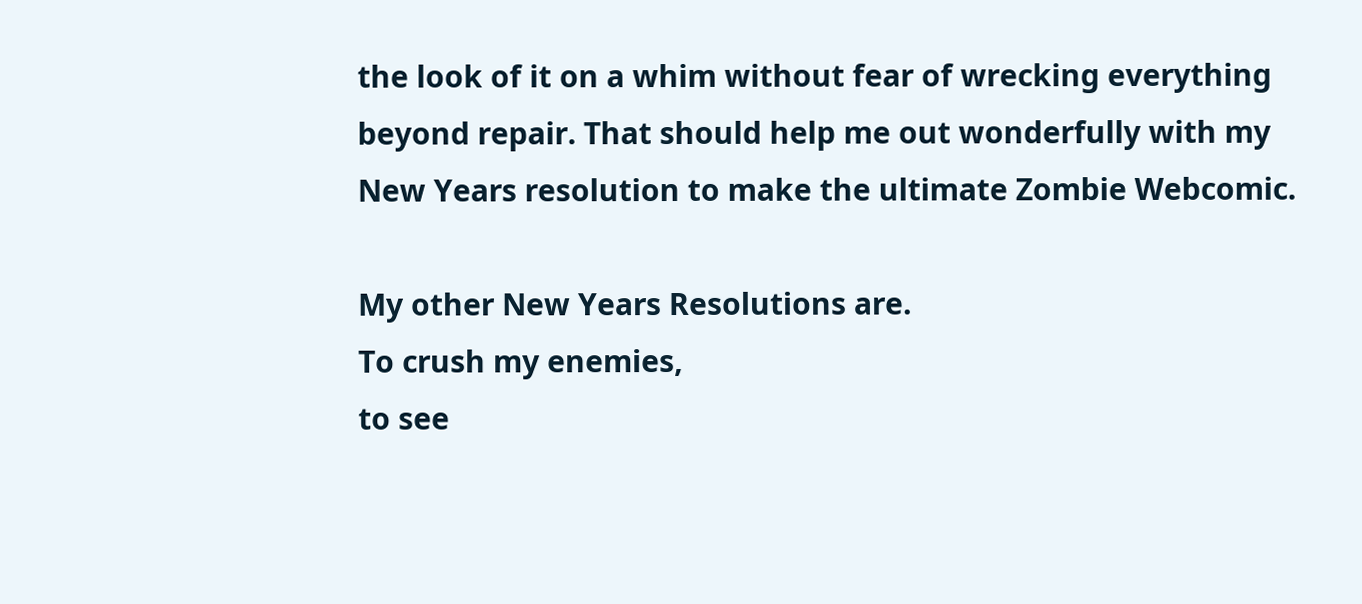the look of it on a whim without fear of wrecking everything beyond repair. That should help me out wonderfully with my New Years resolution to make the ultimate Zombie Webcomic.

My other New Years Resolutions are.
To crush my enemies,
to see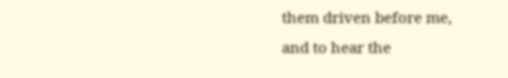them driven before me,
and to hear the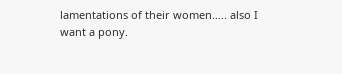lamentations of their women….. also I want a pony.